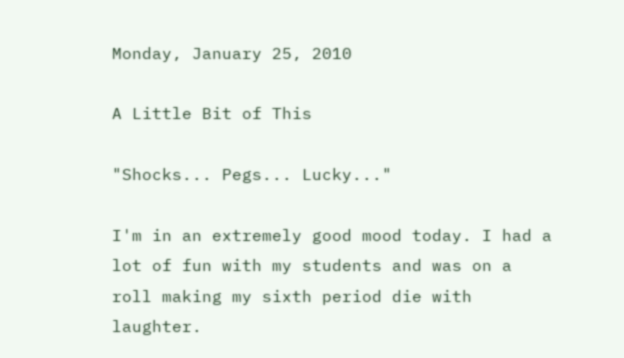Monday, January 25, 2010

A Little Bit of This

"Shocks... Pegs... Lucky..."

I'm in an extremely good mood today. I had a lot of fun with my students and was on a roll making my sixth period die with laughter.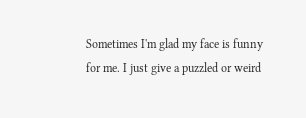Sometimes I'm glad my face is funny for me. I just give a puzzled or weird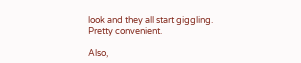look and they all start giggling. Pretty convenient.

Also,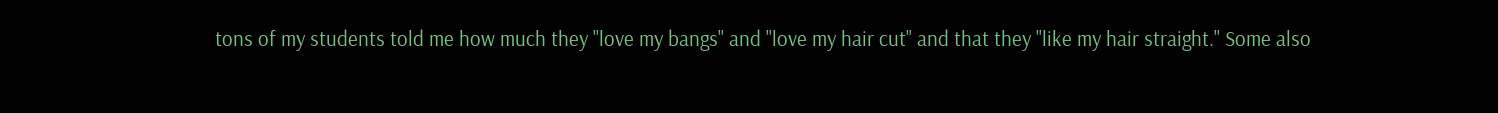tons of my students told me how much they "love my bangs" and "love my hair cut" and that they "like my hair straight." Some also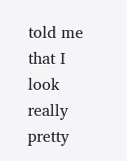told me that I look really pretty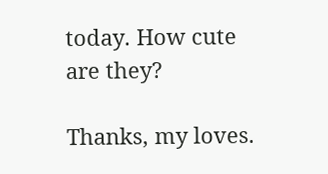today. How cute are they?

Thanks, my loves.